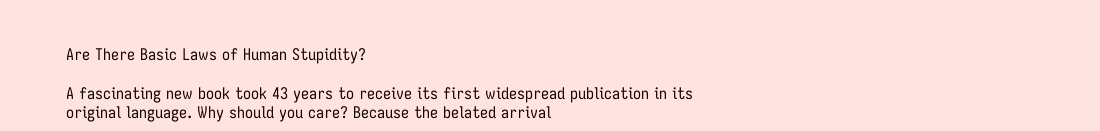Are There Basic Laws of Human Stupidity?

A fascinating new book took 43 years to receive its first widespread publication in its original language. Why should you care? Because the belated arrival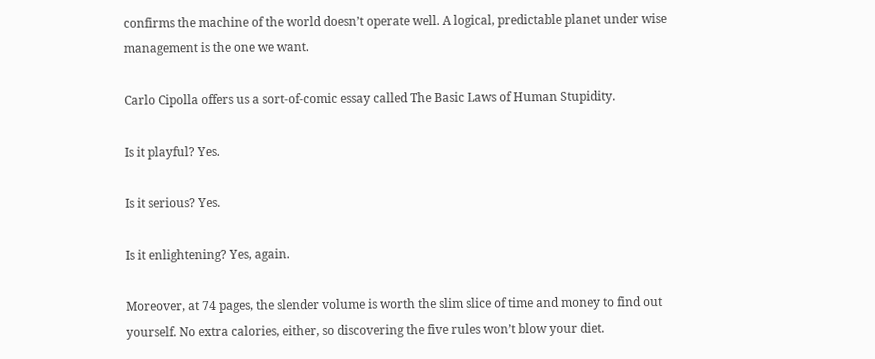confirms the machine of the world doesn’t operate well. A logical, predictable planet under wise management is the one we want.

Carlo Cipolla offers us a sort-of-comic essay called The Basic Laws of Human Stupidity.

Is it playful? Yes.

Is it serious? Yes.

Is it enlightening? Yes, again.

Moreover, at 74 pages, the slender volume is worth the slim slice of time and money to find out yourself. No extra calories, either, so discovering the five rules won’t blow your diet.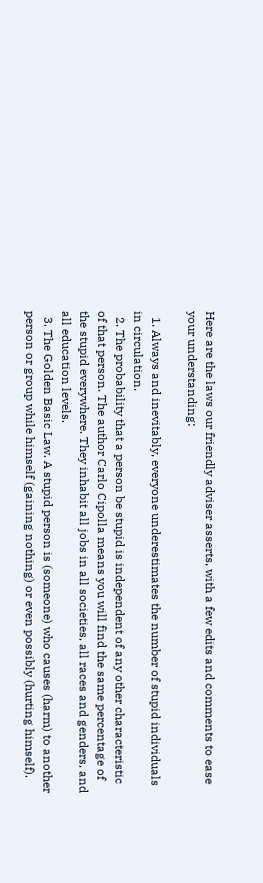Here are the laws our friendly adviser asserts, with a few edits and comments to ease your understanding:

  1. Always and inevitably, everyone underestimates the number of stupid individuals in circulation.
  2. The probability that a person be stupid is independent of any other characteristic of that person. The author Carlo Cipolla means you will find the same percentage of the stupid everywhere. They inhabit all jobs in all societies, all races and genders, and all education levels.
  3. The Golden Basic Law. A stupid person is (someone) who causes (harm) to another person or group while himself (gaining nothing) or even possibly (hurting himself).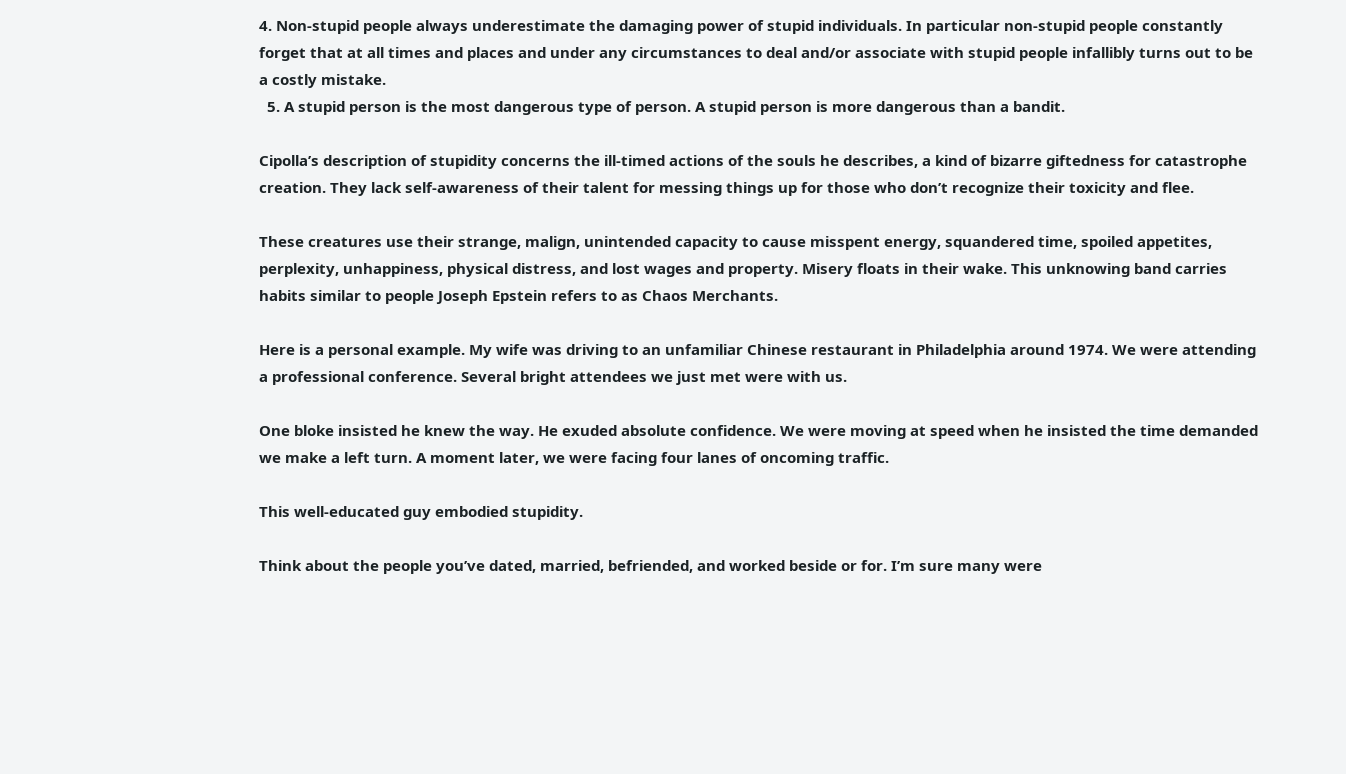4. Non-stupid people always underestimate the damaging power of stupid individuals. In particular non-stupid people constantly forget that at all times and places and under any circumstances to deal and/or associate with stupid people infallibly turns out to be a costly mistake.
  5. A stupid person is the most dangerous type of person. A stupid person is more dangerous than a bandit.

Cipolla’s description of stupidity concerns the ill-timed actions of the souls he describes, a kind of bizarre giftedness for catastrophe creation. They lack self-awareness of their talent for messing things up for those who don’t recognize their toxicity and flee.

These creatures use their strange, malign, unintended capacity to cause misspent energy, squandered time, spoiled appetites, perplexity, unhappiness, physical distress, and lost wages and property. Misery floats in their wake. This unknowing band carries habits similar to people Joseph Epstein refers to as Chaos Merchants.

Here is a personal example. My wife was driving to an unfamiliar Chinese restaurant in Philadelphia around 1974. We were attending a professional conference. Several bright attendees we just met were with us.

One bloke insisted he knew the way. He exuded absolute confidence. We were moving at speed when he insisted the time demanded we make a left turn. A moment later, we were facing four lanes of oncoming traffic.

This well-educated guy embodied stupidity.

Think about the people you’ve dated, married, befriended, and worked beside or for. I’m sure many were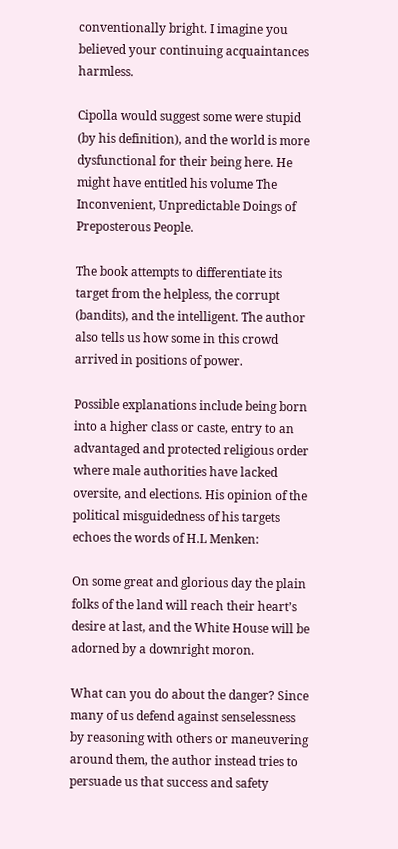conventionally bright. I imagine you believed your continuing acquaintances harmless.

Cipolla would suggest some were stupid (by his definition), and the world is more dysfunctional for their being here. He might have entitled his volume The Inconvenient, Unpredictable Doings of Preposterous People.

The book attempts to differentiate its target from the helpless, the corrupt (bandits), and the intelligent. The author also tells us how some in this crowd arrived in positions of power.

Possible explanations include being born into a higher class or caste, entry to an advantaged and protected religious order where male authorities have lacked oversite, and elections. His opinion of the political misguidedness of his targets echoes the words of H.L Menken:

On some great and glorious day the plain folks of the land will reach their heart’s desire at last, and the White House will be adorned by a downright moron.

What can you do about the danger? Since many of us defend against senselessness by reasoning with others or maneuvering around them, the author instead tries to persuade us that success and safety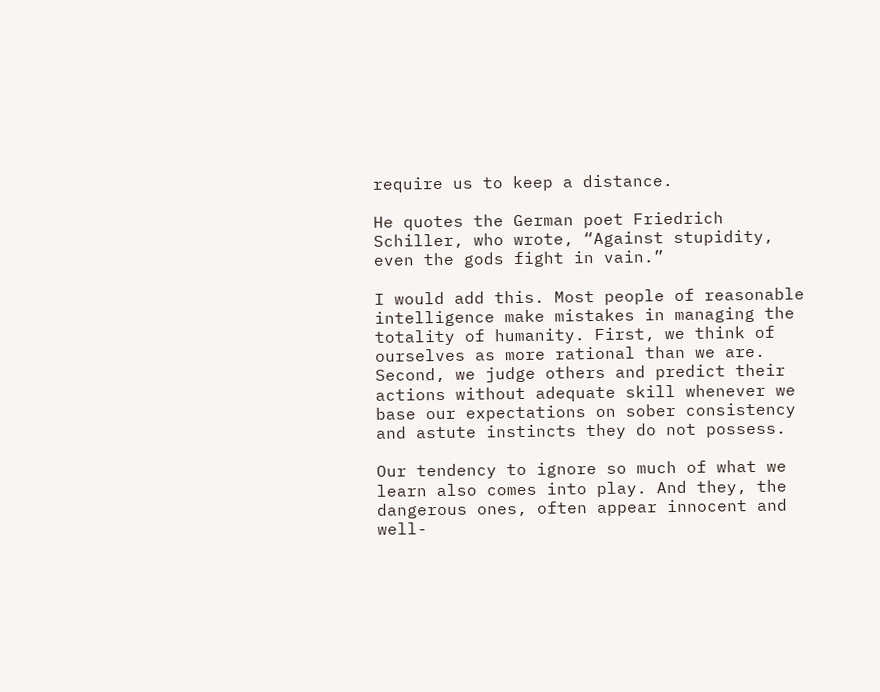require us to keep a distance.

He quotes the German poet Friedrich Schiller, who wrote, “Against stupidity, even the gods fight in vain.”

I would add this. Most people of reasonable intelligence make mistakes in managing the totality of humanity. First, we think of ourselves as more rational than we are. Second, we judge others and predict their actions without adequate skill whenever we base our expectations on sober consistency and astute instincts they do not possess.

Our tendency to ignore so much of what we learn also comes into play. And they, the dangerous ones, often appear innocent and well-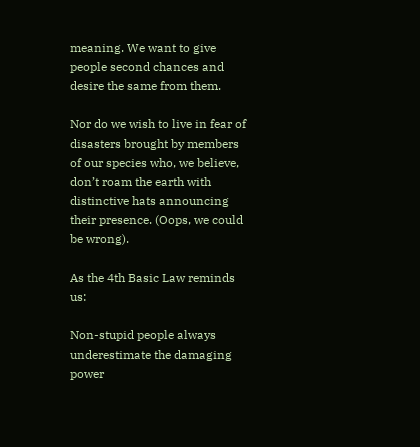meaning. We want to give people second chances and desire the same from them.

Nor do we wish to live in fear of disasters brought by members of our species who, we believe, don’t roam the earth with distinctive hats announcing their presence. (Oops, we could be wrong).

As the 4th Basic Law reminds us:

Non-stupid people always underestimate the damaging power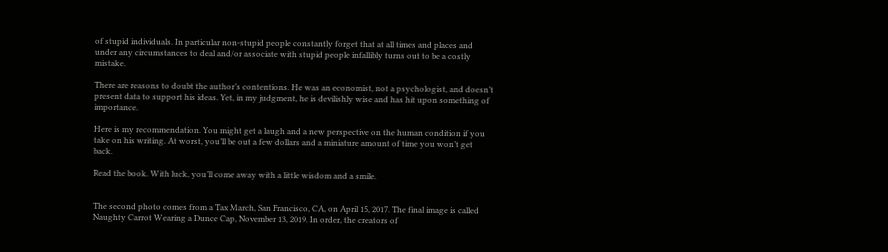of stupid individuals. In particular non-stupid people constantly forget that at all times and places and under any circumstances to deal and/or associate with stupid people infallibly turns out to be a costly mistake.

There are reasons to doubt the author’s contentions. He was an economist, not a psychologist, and doesn’t present data to support his ideas. Yet, in my judgment, he is devilishly wise and has hit upon something of importance.

Here is my recommendation. You might get a laugh and a new perspective on the human condition if you take on his writing. At worst, you’ll be out a few dollars and a miniature amount of time you won’t get back.

Read the book. With luck, you’ll come away with a little wisdom and a smile.


The second photo comes from a Tax March, San Francisco, CA, on April 15, 2017. The final image is called Naughty Carrot Wearing a Dunce Cap, November 13, 2019. In order, the creators of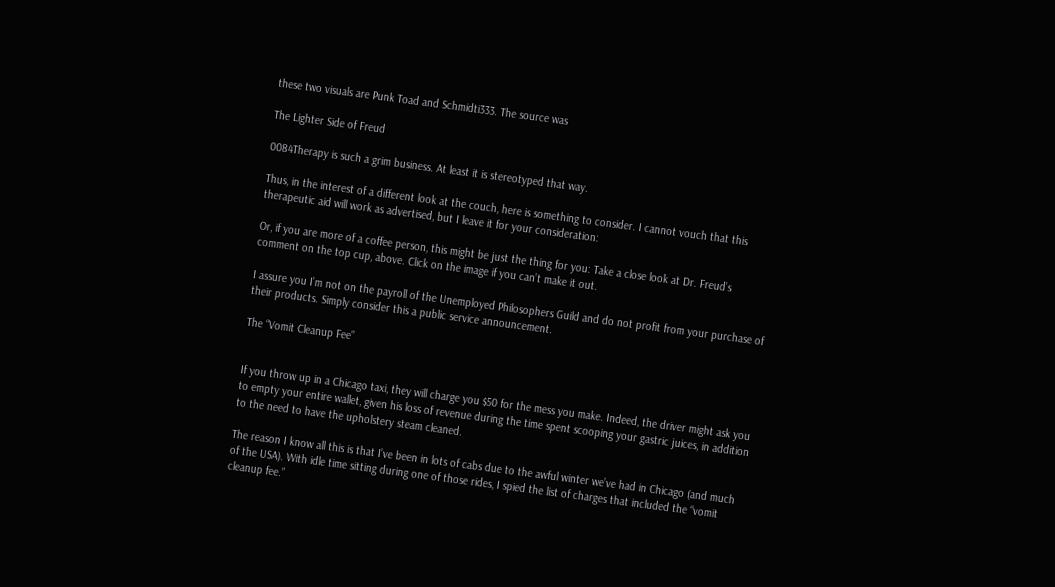these two visuals are Punk Toad and Schmidti333. The source was

The Lighter Side of Freud

0084Therapy is such a grim business. At least it is stereotyped that way.

Thus, in the interest of a different look at the couch, here is something to consider. I cannot vouch that this therapeutic aid will work as advertised, but I leave it for your consideration:

Or, if you are more of a coffee person, this might be just the thing for you: Take a close look at Dr. Freud’s comment on the top cup, above. Click on the image if you can’t make it out.

I assure you I’m not on the payroll of the Unemployed Philosophers Guild and do not profit from your purchase of their products. Simply consider this a public service announcement.

The “Vomit Cleanup Fee”


If you throw up in a Chicago taxi, they will charge you $50 for the mess you make. Indeed, the driver might ask you to empty your entire wallet, given his loss of revenue during the time spent scooping your gastric juices, in addition to the need to have the upholstery steam cleaned.

The reason I know all this is that I’ve been in lots of cabs due to the awful winter we’ve had in Chicago (and much of the USA). With idle time sitting during one of those rides, I spied the list of charges that included the “vomit cleanup fee.”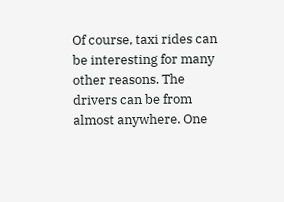Of course, taxi rides can be interesting for many other reasons. The drivers can be from almost anywhere. One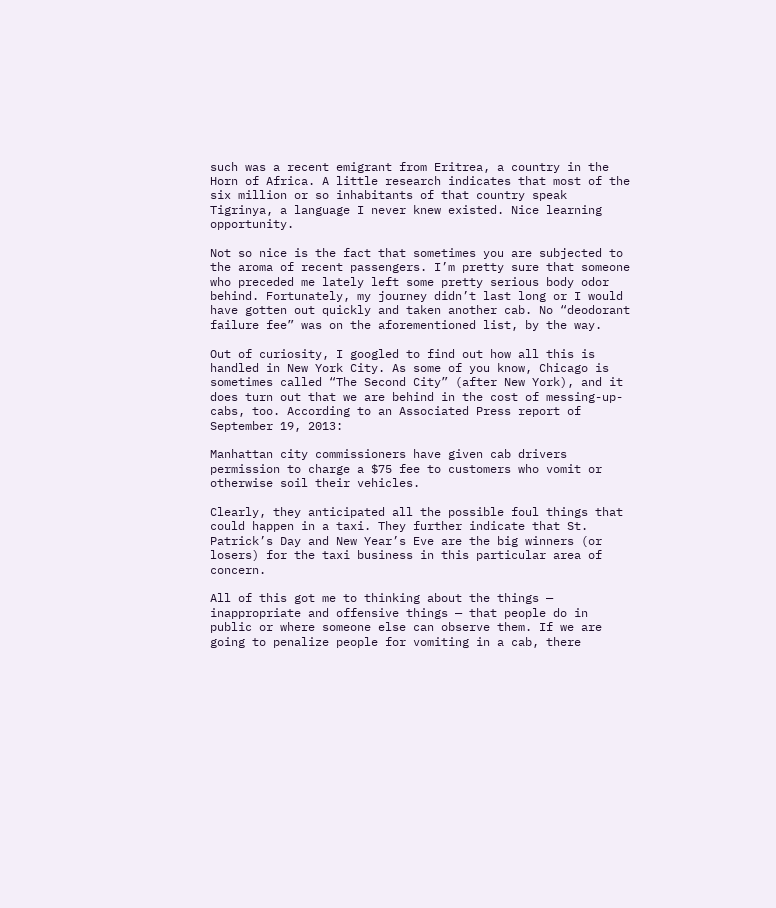such was a recent emigrant from Eritrea, a country in the Horn of Africa. A little research indicates that most of the six million or so inhabitants of that country speak Tigrinya, a language I never knew existed. Nice learning opportunity.

Not so nice is the fact that sometimes you are subjected to the aroma of recent passengers. I’m pretty sure that someone who preceded me lately left some pretty serious body odor behind. Fortunately, my journey didn’t last long or I would have gotten out quickly and taken another cab. No “deodorant failure fee” was on the aforementioned list, by the way.

Out of curiosity, I googled to find out how all this is handled in New York City. As some of you know, Chicago is sometimes called “The Second City” (after New York), and it does turn out that we are behind in the cost of messing-up-cabs, too. According to an Associated Press report of September 19, 2013:

Manhattan city commissioners have given cab drivers permission to charge a $75 fee to customers who vomit or otherwise soil their vehicles.

Clearly, they anticipated all the possible foul things that could happen in a taxi. They further indicate that St. Patrick’s Day and New Year’s Eve are the big winners (or losers) for the taxi business in this particular area of concern.

All of this got me to thinking about the things — inappropriate and offensive things — that people do in public or where someone else can observe them. If we are going to penalize people for vomiting in a cab, there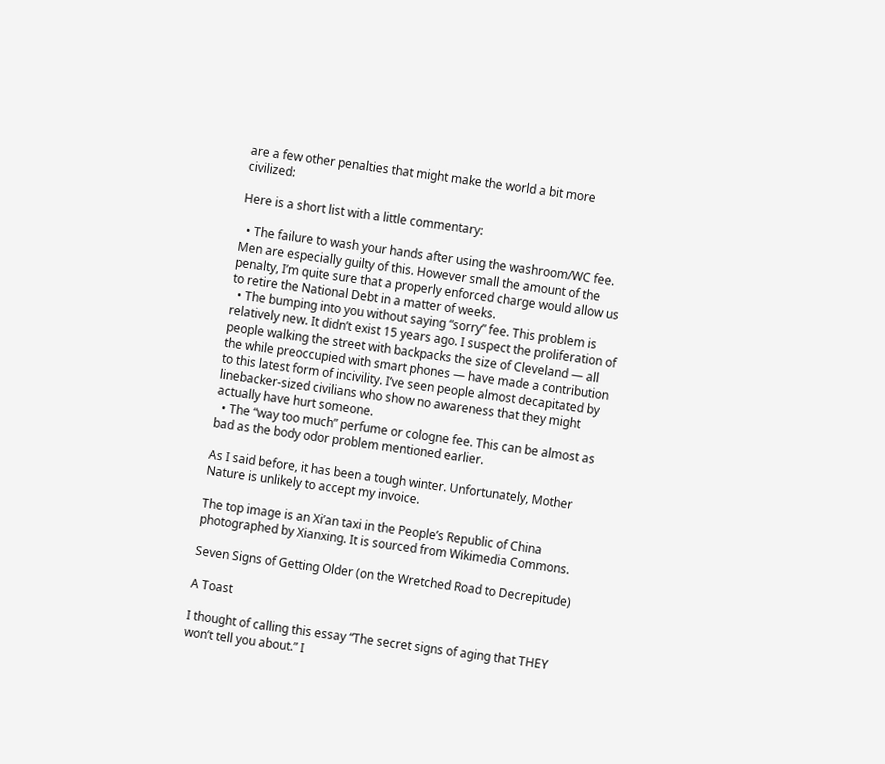are a few other penalties that might make the world a bit more civilized:

Here is a short list with a little commentary:

  • The failure to wash your hands after using the washroom/WC fee. Men are especially guilty of this. However small the amount of the penalty, I’m quite sure that a properly enforced charge would allow us to retire the National Debt in a matter of weeks.
  • The bumping into you without saying “sorry” fee. This problem is relatively new. It didn’t exist 15 years ago. I suspect the proliferation of people walking the street with backpacks the size of Cleveland — all the while preoccupied with smart phones — have made a contribution to this latest form of incivility. I’ve seen people almost decapitated by linebacker-sized civilians who show no awareness that they might actually have hurt someone.
  • The “way too much” perfume or cologne fee. This can be almost as bad as the body odor problem mentioned earlier.

As I said before, it has been a tough winter. Unfortunately, Mother Nature is unlikely to accept my invoice.

The top image is an Xi’an taxi in the People’s Republic of China photographed by Xianxing. It is sourced from Wikimedia Commons.

Seven Signs of Getting Older (on the Wretched Road to Decrepitude)

A Toast

I thought of calling this essay “The secret signs of aging that THEY won’t tell you about.” I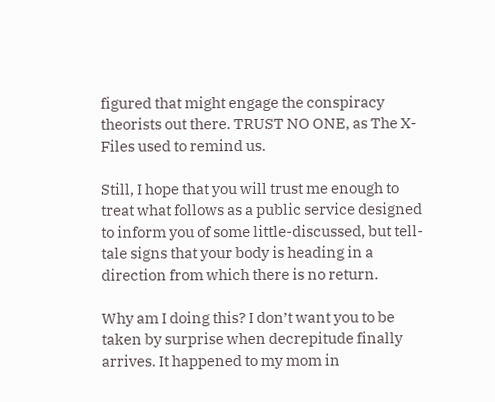figured that might engage the conspiracy theorists out there. TRUST NO ONE, as The X-Files used to remind us.

Still, I hope that you will trust me enough to treat what follows as a public service designed to inform you of some little-discussed, but tell-tale signs that your body is heading in a direction from which there is no return.

Why am I doing this? I don’t want you to be taken by surprise when decrepitude finally arrives. It happened to my mom in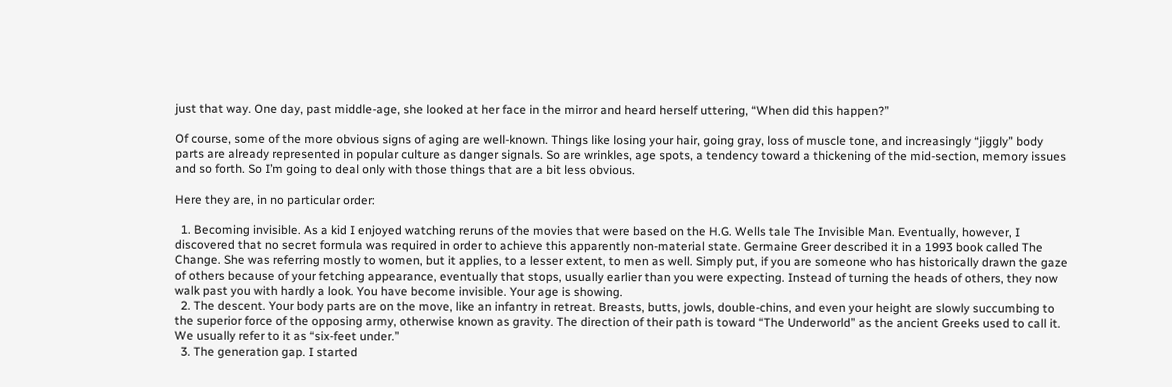just that way. One day, past middle-age, she looked at her face in the mirror and heard herself uttering, “When did this happen?”

Of course, some of the more obvious signs of aging are well-known. Things like losing your hair, going gray, loss of muscle tone, and increasingly “jiggly” body parts are already represented in popular culture as danger signals. So are wrinkles, age spots, a tendency toward a thickening of the mid-section, memory issues and so forth. So I’m going to deal only with those things that are a bit less obvious.

Here they are, in no particular order:

  1. Becoming invisible. As a kid I enjoyed watching reruns of the movies that were based on the H.G. Wells tale The Invisible Man. Eventually, however, I discovered that no secret formula was required in order to achieve this apparently non-material state. Germaine Greer described it in a 1993 book called The Change. She was referring mostly to women, but it applies, to a lesser extent, to men as well. Simply put, if you are someone who has historically drawn the gaze of others because of your fetching appearance, eventually that stops, usually earlier than you were expecting. Instead of turning the heads of others, they now walk past you with hardly a look. You have become invisible. Your age is showing.
  2. The descent. Your body parts are on the move, like an infantry in retreat. Breasts, butts, jowls, double-chins, and even your height are slowly succumbing to the superior force of the opposing army, otherwise known as gravity. The direction of their path is toward “The Underworld” as the ancient Greeks used to call it. We usually refer to it as “six-feet under.”
  3. The generation gap. I started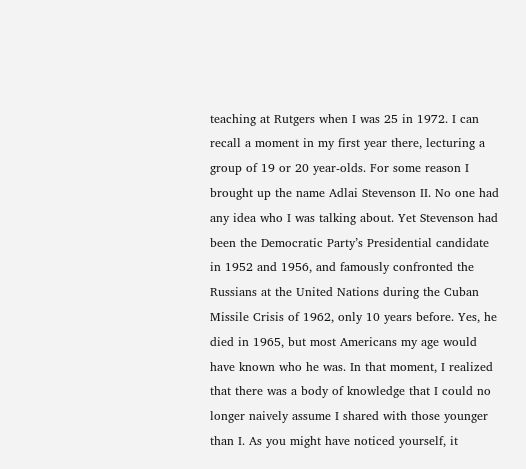teaching at Rutgers when I was 25 in 1972. I can recall a moment in my first year there, lecturing a group of 19 or 20 year-olds. For some reason I brought up the name Adlai Stevenson II. No one had any idea who I was talking about. Yet Stevenson had been the Democratic Party’s Presidential candidate in 1952 and 1956, and famously confronted the Russians at the United Nations during the Cuban Missile Crisis of 1962, only 10 years before. Yes, he died in 1965, but most Americans my age would have known who he was. In that moment, I realized that there was a body of knowledge that I could no longer naively assume I shared with those younger than I. As you might have noticed yourself, it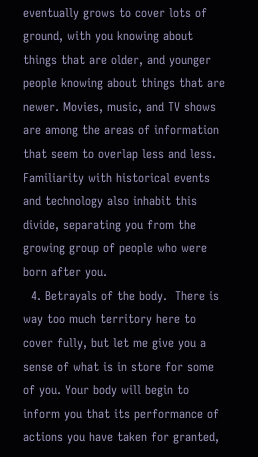eventually grows to cover lots of ground, with you knowing about things that are older, and younger people knowing about things that are newer. Movies, music, and TV shows are among the areas of information that seem to overlap less and less. Familiarity with historical events and technology also inhabit this divide, separating you from the growing group of people who were born after you.
  4. Betrayals of the body.  There is way too much territory here to cover fully, but let me give you a sense of what is in store for some of you. Your body will begin to inform you that its performance of actions you have taken for granted,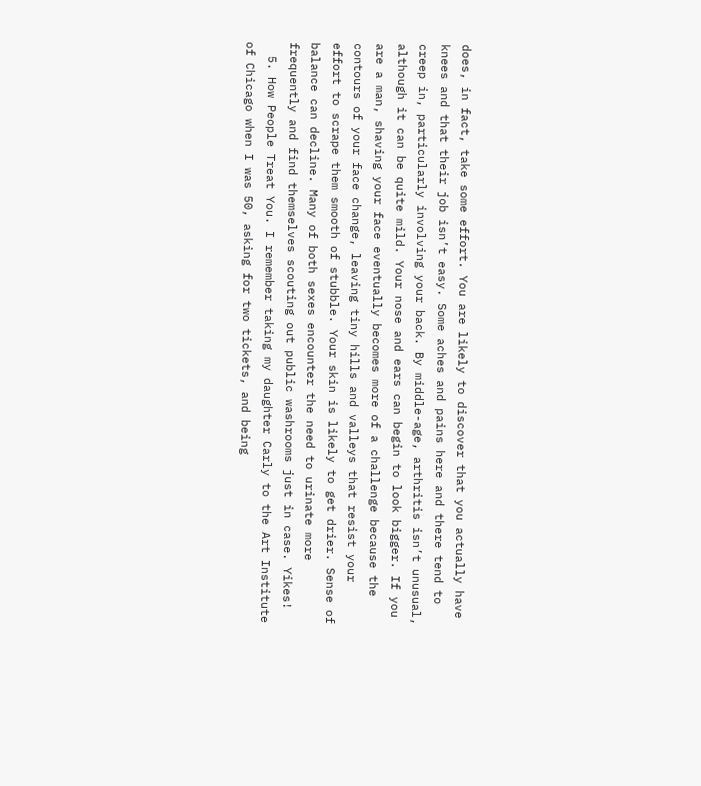does, in fact, take some effort. You are likely to discover that you actually have knees and that their job isn’t easy. Some aches and pains here and there tend to creep in, particularly involving your back. By middle-age, arthritis isn’t unusual, although it can be quite mild. Your nose and ears can begin to look bigger. If you are a man, shaving your face eventually becomes more of a challenge because the contours of your face change, leaving tiny hills and valleys that resist your effort to scrape them smooth of stubble. Your skin is likely to get drier. Sense of balance can decline. Many of both sexes encounter the need to urinate more frequently and find themselves scouting out public washrooms just in case. Yikes!
  5. How People Treat You. I remember taking my daughter Carly to the Art Institute of Chicago when I was 50, asking for two tickets, and being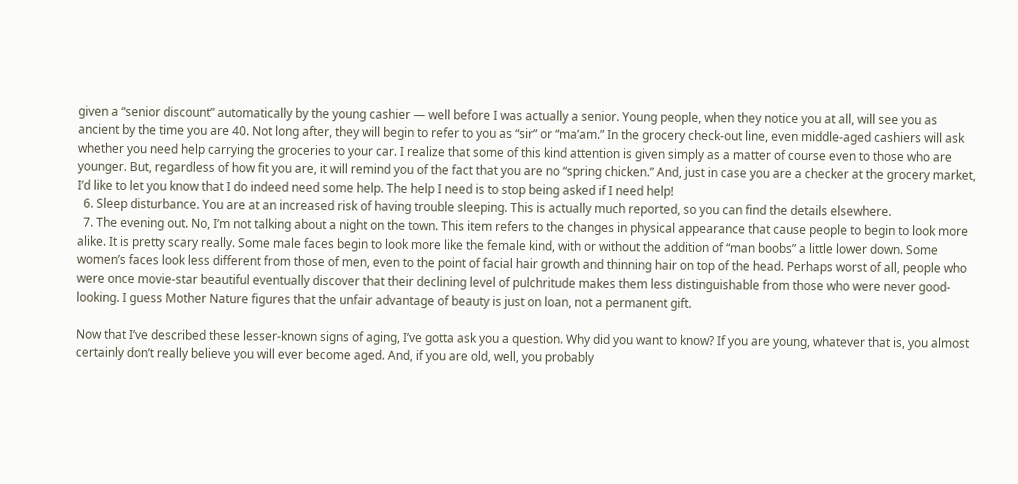given a “senior discount” automatically by the young cashier — well before I was actually a senior. Young people, when they notice you at all, will see you as ancient by the time you are 40. Not long after, they will begin to refer to you as “sir” or “ma’am.” In the grocery check-out line, even middle-aged cashiers will ask whether you need help carrying the groceries to your car. I realize that some of this kind attention is given simply as a matter of course even to those who are younger. But, regardless of how fit you are, it will remind you of the fact that you are no “spring chicken.” And, just in case you are a checker at the grocery market, I’d like to let you know that I do indeed need some help. The help I need is to stop being asked if I need help!
  6. Sleep disturbance. You are at an increased risk of having trouble sleeping. This is actually much reported, so you can find the details elsewhere.
  7. The evening out. No, I’m not talking about a night on the town. This item refers to the changes in physical appearance that cause people to begin to look more alike. It is pretty scary really. Some male faces begin to look more like the female kind, with or without the addition of “man boobs” a little lower down. Some women’s faces look less different from those of men, even to the point of facial hair growth and thinning hair on top of the head. Perhaps worst of all, people who were once movie-star beautiful eventually discover that their declining level of pulchritude makes them less distinguishable from those who were never good-looking. I guess Mother Nature figures that the unfair advantage of beauty is just on loan, not a permanent gift.

Now that I’ve described these lesser-known signs of aging, I’ve gotta ask you a question. Why did you want to know? If you are young, whatever that is, you almost certainly don’t really believe you will ever become aged. And, if you are old, well, you probably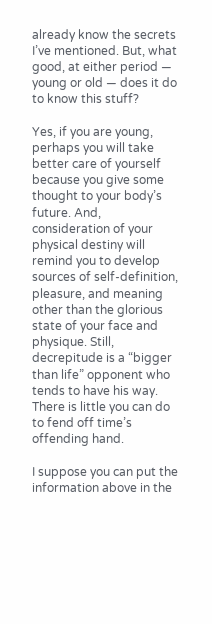already know the secrets I’ve mentioned. But, what good, at either period — young or old — does it do to know this stuff?

Yes, if you are young, perhaps you will take better care of yourself because you give some thought to your body’s future. And, consideration of your physical destiny will remind you to develop sources of self-definition, pleasure, and meaning other than the glorious state of your face and physique. Still, decrepitude is a “bigger than life” opponent who tends to have his way. There is little you can do to fend off time’s offending hand.

I suppose you can put the information above in the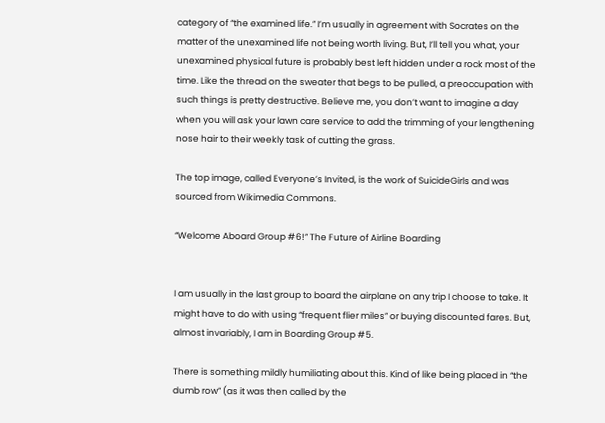category of “the examined life.” I’m usually in agreement with Socrates on the matter of the unexamined life not being worth living. But, I’ll tell you what, your unexamined physical future is probably best left hidden under a rock most of the time. Like the thread on the sweater that begs to be pulled, a preoccupation with such things is pretty destructive. Believe me, you don’t want to imagine a day when you will ask your lawn care service to add the trimming of your lengthening nose hair to their weekly task of cutting the grass.

The top image, called Everyone’s Invited, is the work of SuicideGirls and was sourced from Wikimedia Commons.

“Welcome Aboard Group #6!” The Future of Airline Boarding


I am usually in the last group to board the airplane on any trip I choose to take. It might have to do with using “frequent flier miles” or buying discounted fares. But, almost invariably, I am in Boarding Group #5.

There is something mildly humiliating about this. Kind of like being placed in “the dumb row” (as it was then called by the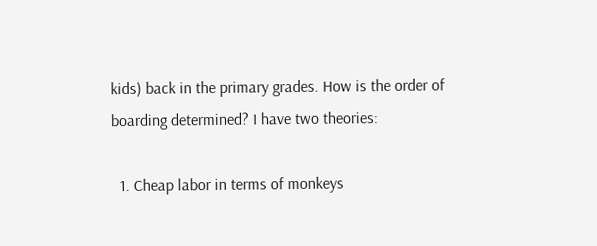kids) back in the primary grades. How is the order of boarding determined? I have two theories:

  1. Cheap labor in terms of monkeys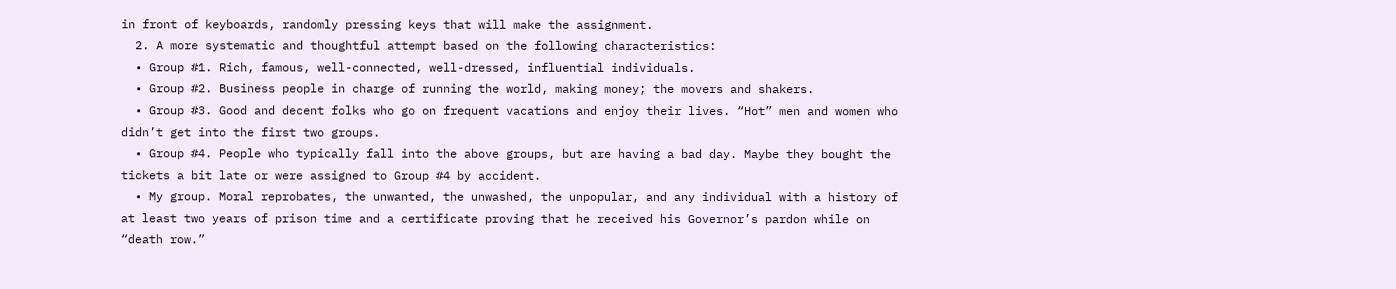in front of keyboards, randomly pressing keys that will make the assignment.
  2. A more systematic and thoughtful attempt based on the following characteristics:
  • Group #1. Rich, famous, well-connected, well-dressed, influential individuals.
  • Group #2. Business people in charge of running the world, making money; the movers and shakers.
  • Group #3. Good and decent folks who go on frequent vacations and enjoy their lives. “Hot” men and women who didn’t get into the first two groups.
  • Group #4. People who typically fall into the above groups, but are having a bad day. Maybe they bought the tickets a bit late or were assigned to Group #4 by accident.
  • My group. Moral reprobates, the unwanted, the unwashed, the unpopular, and any individual with a history of at least two years of prison time and a certificate proving that he received his Governor’s pardon while on “death row.”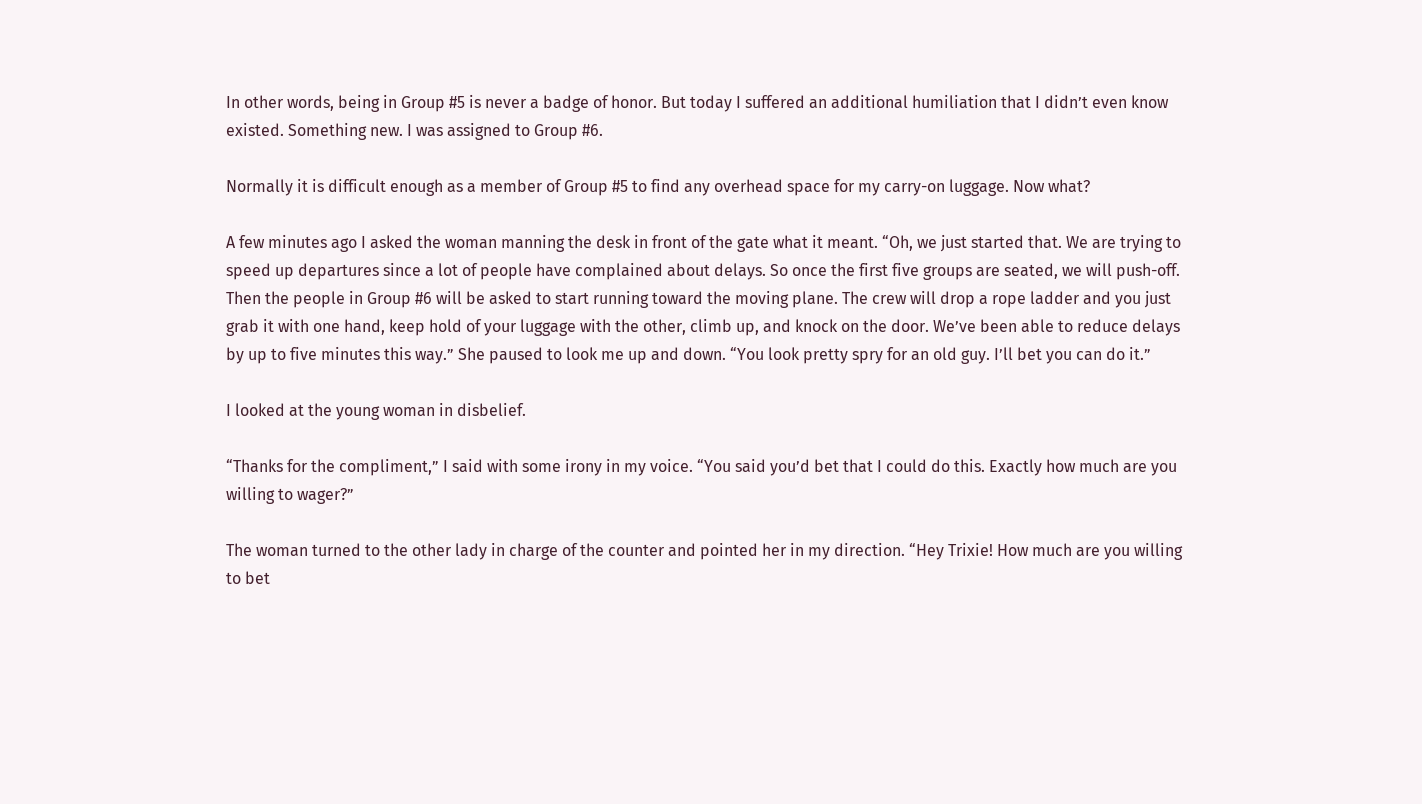In other words, being in Group #5 is never a badge of honor. But today I suffered an additional humiliation that I didn’t even know existed. Something new. I was assigned to Group #6.

Normally it is difficult enough as a member of Group #5 to find any overhead space for my carry-on luggage. Now what?

A few minutes ago I asked the woman manning the desk in front of the gate what it meant. “Oh, we just started that. We are trying to speed up departures since a lot of people have complained about delays. So once the first five groups are seated, we will push-off. Then the people in Group #6 will be asked to start running toward the moving plane. The crew will drop a rope ladder and you just grab it with one hand, keep hold of your luggage with the other, climb up, and knock on the door. We’ve been able to reduce delays by up to five minutes this way.” She paused to look me up and down. “You look pretty spry for an old guy. I’ll bet you can do it.”

I looked at the young woman in disbelief.

“Thanks for the compliment,” I said with some irony in my voice. “You said you’d bet that I could do this. Exactly how much are you willing to wager?”

The woman turned to the other lady in charge of the counter and pointed her in my direction. “Hey Trixie! How much are you willing to bet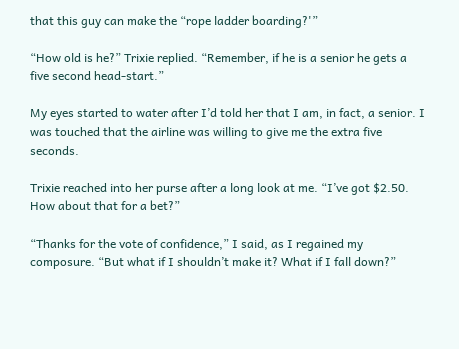that this guy can make the “rope ladder boarding?'”

“How old is he?” Trixie replied. “Remember, if he is a senior he gets a five second head-start.”

My eyes started to water after I’d told her that I am, in fact, a senior. I was touched that the airline was willing to give me the extra five seconds.

Trixie reached into her purse after a long look at me. “I’ve got $2.50. How about that for a bet?”

“Thanks for the vote of confidence,” I said, as I regained my composure. “But what if I shouldn’t make it? What if I fall down?”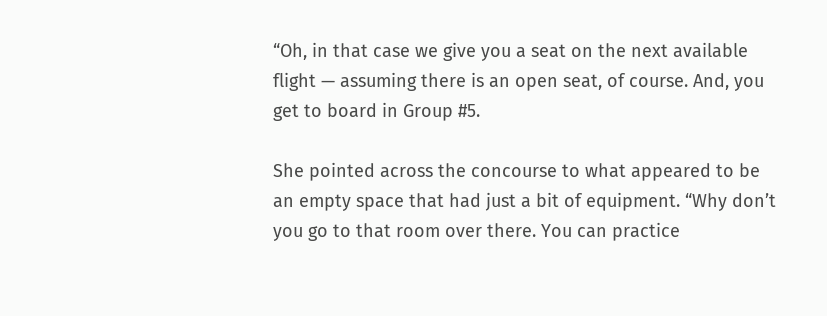“Oh, in that case we give you a seat on the next available flight — assuming there is an open seat, of course. And, you get to board in Group #5.

She pointed across the concourse to what appeared to be an empty space that had just a bit of equipment. “Why don’t you go to that room over there. You can practice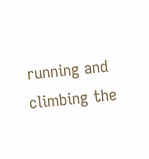running and climbing the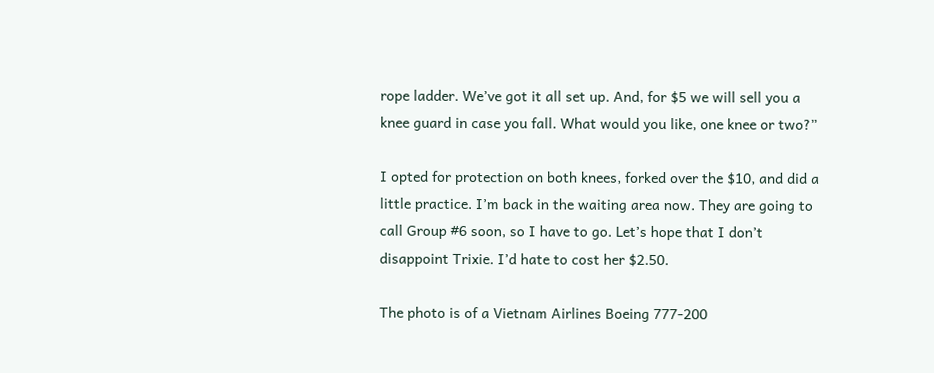rope ladder. We’ve got it all set up. And, for $5 we will sell you a knee guard in case you fall. What would you like, one knee or two?”

I opted for protection on both knees, forked over the $10, and did a little practice. I’m back in the waiting area now. They are going to call Group #6 soon, so I have to go. Let’s hope that I don’t disappoint Trixie. I’d hate to cost her $2.50.

The photo is of a Vietnam Airlines Boeing 777-200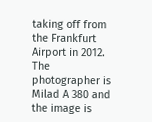taking off from the Frankfurt Airport in 2012. The photographer is Milad A 380 and the image is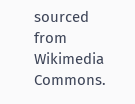sourced from Wikimedia Commons.